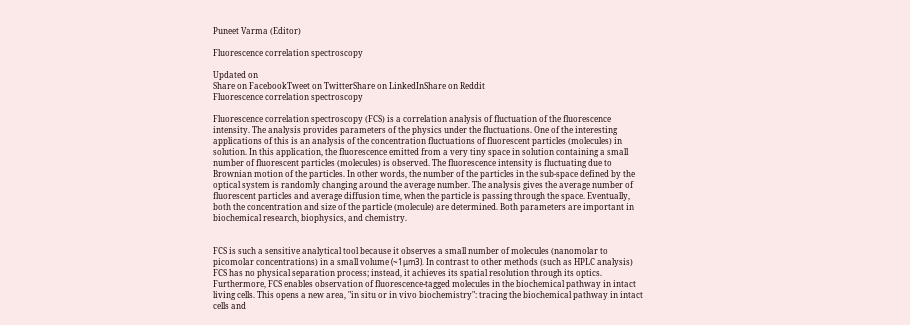Puneet Varma (Editor)

Fluorescence correlation spectroscopy

Updated on
Share on FacebookTweet on TwitterShare on LinkedInShare on Reddit
Fluorescence correlation spectroscopy

Fluorescence correlation spectroscopy (FCS) is a correlation analysis of fluctuation of the fluorescence intensity. The analysis provides parameters of the physics under the fluctuations. One of the interesting applications of this is an analysis of the concentration fluctuations of fluorescent particles (molecules) in solution. In this application, the fluorescence emitted from a very tiny space in solution containing a small number of fluorescent particles (molecules) is observed. The fluorescence intensity is fluctuating due to Brownian motion of the particles. In other words, the number of the particles in the sub-space defined by the optical system is randomly changing around the average number. The analysis gives the average number of fluorescent particles and average diffusion time, when the particle is passing through the space. Eventually, both the concentration and size of the particle (molecule) are determined. Both parameters are important in biochemical research, biophysics, and chemistry.


FCS is such a sensitive analytical tool because it observes a small number of molecules (nanomolar to picomolar concentrations) in a small volume (~1μm3). In contrast to other methods (such as HPLC analysis) FCS has no physical separation process; instead, it achieves its spatial resolution through its optics. Furthermore, FCS enables observation of fluorescence-tagged molecules in the biochemical pathway in intact living cells. This opens a new area, "in situ or in vivo biochemistry": tracing the biochemical pathway in intact cells and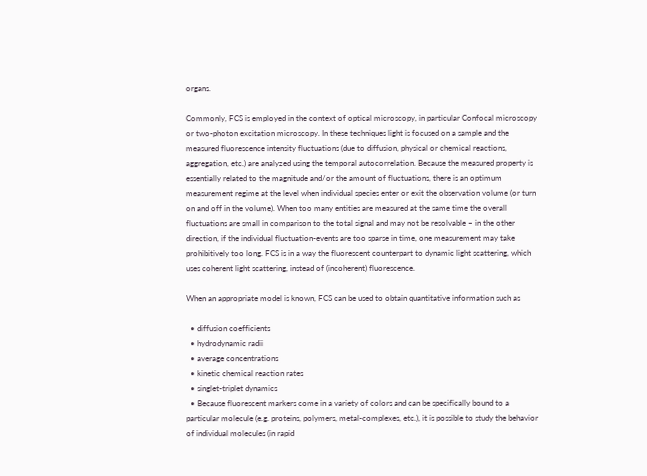organs.

Commonly, FCS is employed in the context of optical microscopy, in particular Confocal microscopy or two-photon excitation microscopy. In these techniques light is focused on a sample and the measured fluorescence intensity fluctuations (due to diffusion, physical or chemical reactions, aggregation, etc.) are analyzed using the temporal autocorrelation. Because the measured property is essentially related to the magnitude and/or the amount of fluctuations, there is an optimum measurement regime at the level when individual species enter or exit the observation volume (or turn on and off in the volume). When too many entities are measured at the same time the overall fluctuations are small in comparison to the total signal and may not be resolvable – in the other direction, if the individual fluctuation-events are too sparse in time, one measurement may take prohibitively too long. FCS is in a way the fluorescent counterpart to dynamic light scattering, which uses coherent light scattering, instead of (incoherent) fluorescence.

When an appropriate model is known, FCS can be used to obtain quantitative information such as

  • diffusion coefficients
  • hydrodynamic radii
  • average concentrations
  • kinetic chemical reaction rates
  • singlet-triplet dynamics
  • Because fluorescent markers come in a variety of colors and can be specifically bound to a particular molecule (e.g. proteins, polymers, metal-complexes, etc.), it is possible to study the behavior of individual molecules (in rapid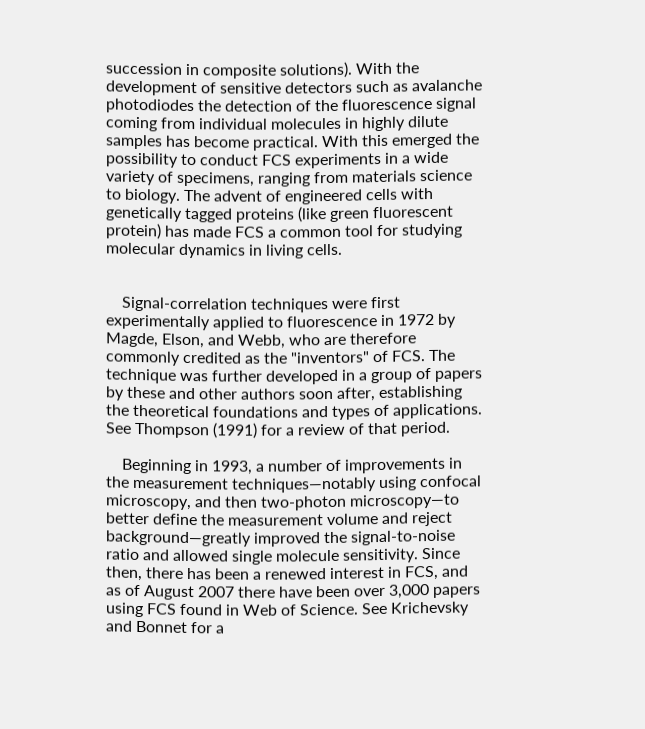succession in composite solutions). With the development of sensitive detectors such as avalanche photodiodes the detection of the fluorescence signal coming from individual molecules in highly dilute samples has become practical. With this emerged the possibility to conduct FCS experiments in a wide variety of specimens, ranging from materials science to biology. The advent of engineered cells with genetically tagged proteins (like green fluorescent protein) has made FCS a common tool for studying molecular dynamics in living cells.


    Signal-correlation techniques were first experimentally applied to fluorescence in 1972 by Magde, Elson, and Webb, who are therefore commonly credited as the "inventors" of FCS. The technique was further developed in a group of papers by these and other authors soon after, establishing the theoretical foundations and types of applications. See Thompson (1991) for a review of that period.

    Beginning in 1993, a number of improvements in the measurement techniques—notably using confocal microscopy, and then two-photon microscopy—to better define the measurement volume and reject background—greatly improved the signal-to-noise ratio and allowed single molecule sensitivity. Since then, there has been a renewed interest in FCS, and as of August 2007 there have been over 3,000 papers using FCS found in Web of Science. See Krichevsky and Bonnet for a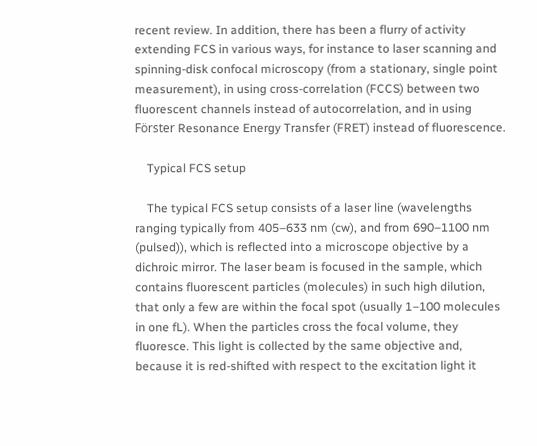recent review. In addition, there has been a flurry of activity extending FCS in various ways, for instance to laser scanning and spinning-disk confocal microscopy (from a stationary, single point measurement), in using cross-correlation (FCCS) between two fluorescent channels instead of autocorrelation, and in using Förster Resonance Energy Transfer (FRET) instead of fluorescence.

    Typical FCS setup

    The typical FCS setup consists of a laser line (wavelengths ranging typically from 405–633 nm (cw), and from 690–1100 nm (pulsed)), which is reflected into a microscope objective by a dichroic mirror. The laser beam is focused in the sample, which contains fluorescent particles (molecules) in such high dilution, that only a few are within the focal spot (usually 1–100 molecules in one fL). When the particles cross the focal volume, they fluoresce. This light is collected by the same objective and, because it is red-shifted with respect to the excitation light it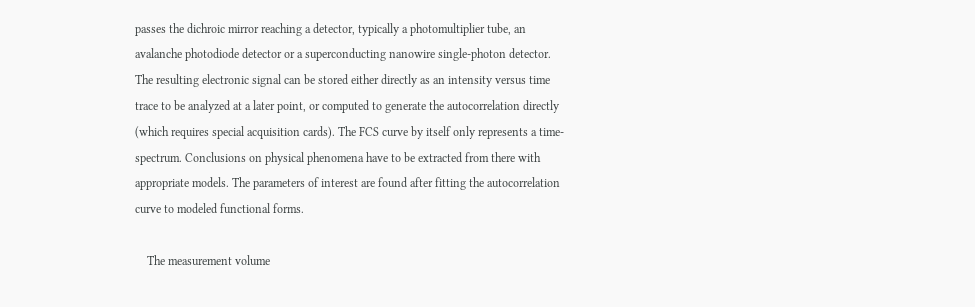passes the dichroic mirror reaching a detector, typically a photomultiplier tube, an avalanche photodiode detector or a superconducting nanowire single-photon detector. The resulting electronic signal can be stored either directly as an intensity versus time trace to be analyzed at a later point, or computed to generate the autocorrelation directly (which requires special acquisition cards). The FCS curve by itself only represents a time-spectrum. Conclusions on physical phenomena have to be extracted from there with appropriate models. The parameters of interest are found after fitting the autocorrelation curve to modeled functional forms.

    The measurement volume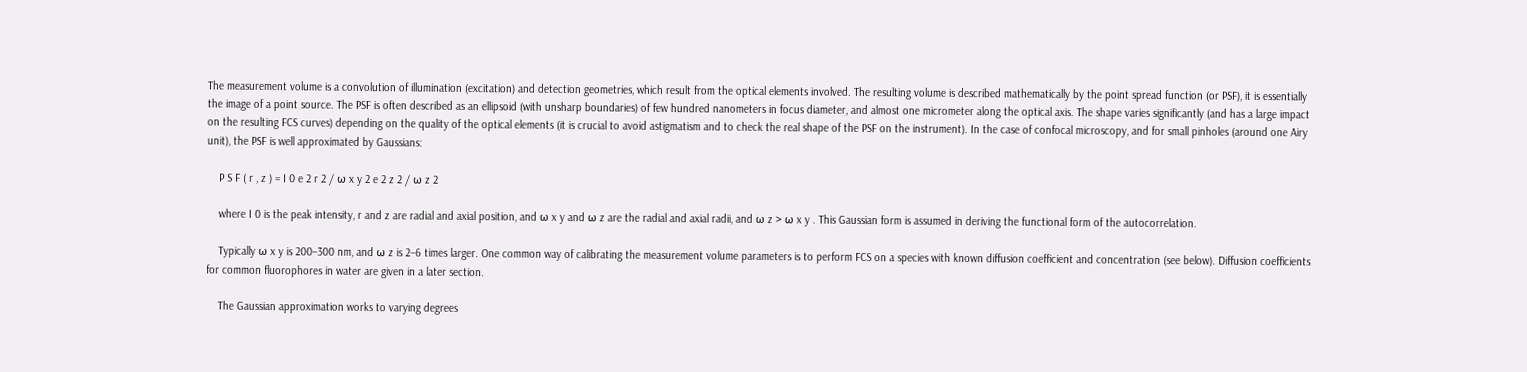The measurement volume is a convolution of illumination (excitation) and detection geometries, which result from the optical elements involved. The resulting volume is described mathematically by the point spread function (or PSF), it is essentially the image of a point source. The PSF is often described as an ellipsoid (with unsharp boundaries) of few hundred nanometers in focus diameter, and almost one micrometer along the optical axis. The shape varies significantly (and has a large impact on the resulting FCS curves) depending on the quality of the optical elements (it is crucial to avoid astigmatism and to check the real shape of the PSF on the instrument). In the case of confocal microscopy, and for small pinholes (around one Airy unit), the PSF is well approximated by Gaussians:

    P S F ( r , z ) = I 0 e 2 r 2 / ω x y 2 e 2 z 2 / ω z 2

    where I 0 is the peak intensity, r and z are radial and axial position, and ω x y and ω z are the radial and axial radii, and ω z > ω x y . This Gaussian form is assumed in deriving the functional form of the autocorrelation.

    Typically ω x y is 200–300 nm, and ω z is 2–6 times larger. One common way of calibrating the measurement volume parameters is to perform FCS on a species with known diffusion coefficient and concentration (see below). Diffusion coefficients for common fluorophores in water are given in a later section.

    The Gaussian approximation works to varying degrees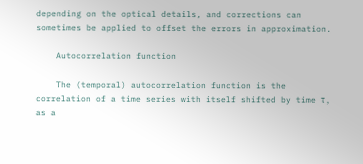depending on the optical details, and corrections can sometimes be applied to offset the errors in approximation.

    Autocorrelation function

    The (temporal) autocorrelation function is the correlation of a time series with itself shifted by time τ , as a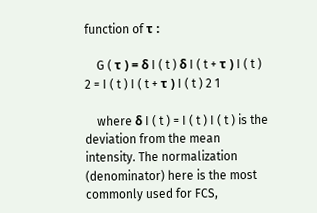function of τ :

    G ( τ ) = δ I ( t ) δ I ( t + τ ) I ( t ) 2 = I ( t ) I ( t + τ ) I ( t ) 2 1

    where δ I ( t ) = I ( t ) I ( t ) is the deviation from the mean intensity. The normalization (denominator) here is the most commonly used for FCS,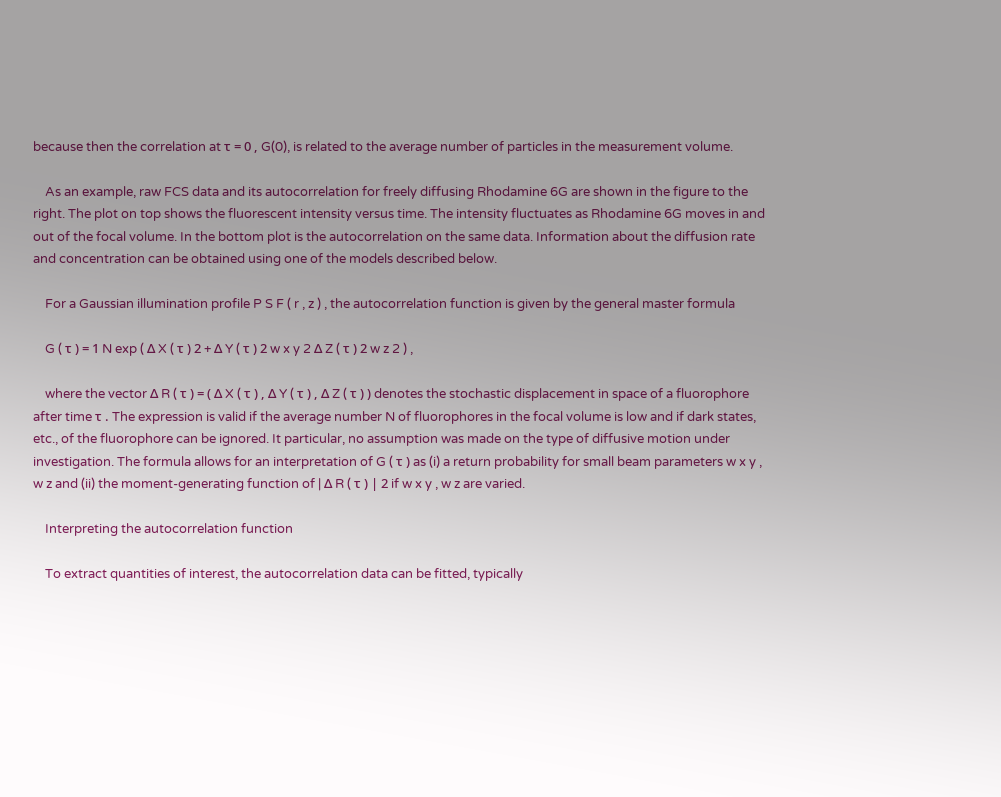because then the correlation at τ = 0 , G(0), is related to the average number of particles in the measurement volume.

    As an example, raw FCS data and its autocorrelation for freely diffusing Rhodamine 6G are shown in the figure to the right. The plot on top shows the fluorescent intensity versus time. The intensity fluctuates as Rhodamine 6G moves in and out of the focal volume. In the bottom plot is the autocorrelation on the same data. Information about the diffusion rate and concentration can be obtained using one of the models described below.

    For a Gaussian illumination profile P S F ( r , z ) , the autocorrelation function is given by the general master formula

    G ( τ ) = 1 N exp ( Δ X ( τ ) 2 + Δ Y ( τ ) 2 w x y 2 Δ Z ( τ ) 2 w z 2 ) ,

    where the vector Δ R ( τ ) = ( Δ X ( τ ) , Δ Y ( τ ) , Δ Z ( τ ) ) denotes the stochastic displacement in space of a fluorophore after time τ . The expression is valid if the average number N of fluorophores in the focal volume is low and if dark states, etc., of the fluorophore can be ignored. It particular, no assumption was made on the type of diffusive motion under investigation. The formula allows for an interpretation of G ( τ ) as (i) a return probability for small beam parameters w x y , w z and (ii) the moment-generating function of | Δ R ( τ ) | 2 if w x y , w z are varied.

    Interpreting the autocorrelation function

    To extract quantities of interest, the autocorrelation data can be fitted, typically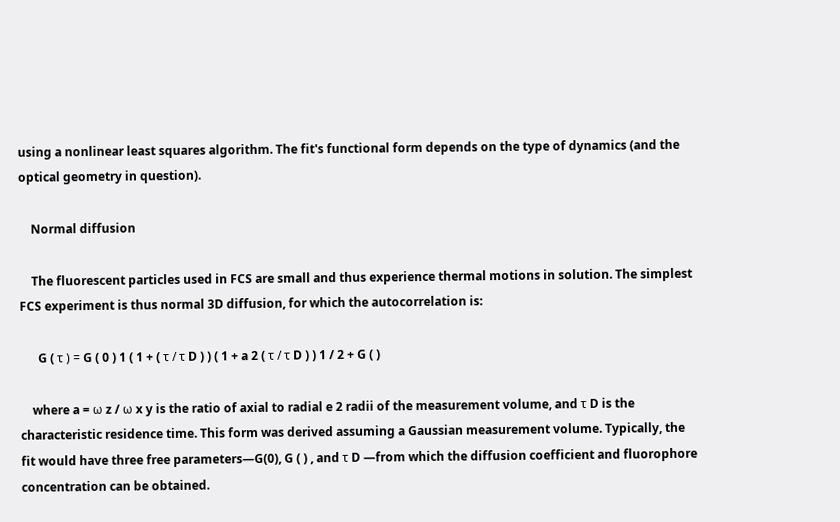using a nonlinear least squares algorithm. The fit's functional form depends on the type of dynamics (and the optical geometry in question).

    Normal diffusion

    The fluorescent particles used in FCS are small and thus experience thermal motions in solution. The simplest FCS experiment is thus normal 3D diffusion, for which the autocorrelation is:

      G ( τ ) = G ( 0 ) 1 ( 1 + ( τ / τ D ) ) ( 1 + a 2 ( τ / τ D ) ) 1 / 2 + G ( )

    where a = ω z / ω x y is the ratio of axial to radial e 2 radii of the measurement volume, and τ D is the characteristic residence time. This form was derived assuming a Gaussian measurement volume. Typically, the fit would have three free parameters—G(0), G ( ) , and τ D —from which the diffusion coefficient and fluorophore concentration can be obtained.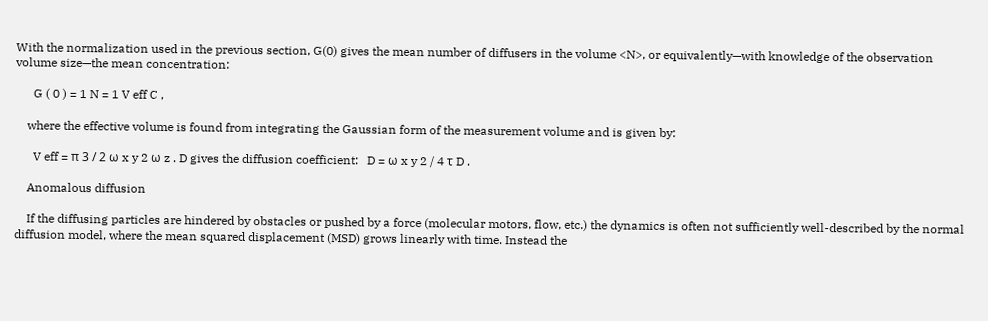With the normalization used in the previous section, G(0) gives the mean number of diffusers in the volume <N>, or equivalently—with knowledge of the observation volume size—the mean concentration:

      G ( 0 ) = 1 N = 1 V eff C ,

    where the effective volume is found from integrating the Gaussian form of the measurement volume and is given by:

      V eff = π 3 / 2 ω x y 2 ω z . D gives the diffusion coefficient:   D = ω x y 2 / 4 τ D .

    Anomalous diffusion

    If the diffusing particles are hindered by obstacles or pushed by a force (molecular motors, flow, etc.) the dynamics is often not sufficiently well-described by the normal diffusion model, where the mean squared displacement (MSD) grows linearly with time. Instead the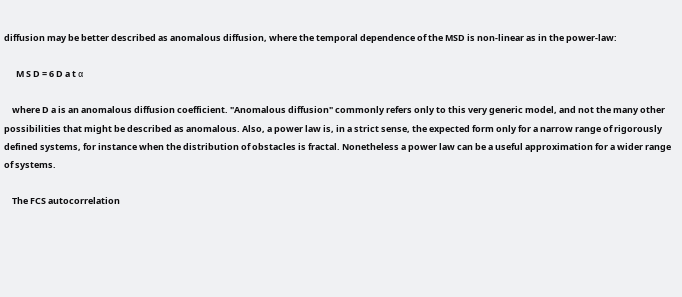diffusion may be better described as anomalous diffusion, where the temporal dependence of the MSD is non-linear as in the power-law:

      M S D = 6 D a t α

    where D a is an anomalous diffusion coefficient. "Anomalous diffusion" commonly refers only to this very generic model, and not the many other possibilities that might be described as anomalous. Also, a power law is, in a strict sense, the expected form only for a narrow range of rigorously defined systems, for instance when the distribution of obstacles is fractal. Nonetheless a power law can be a useful approximation for a wider range of systems.

    The FCS autocorrelation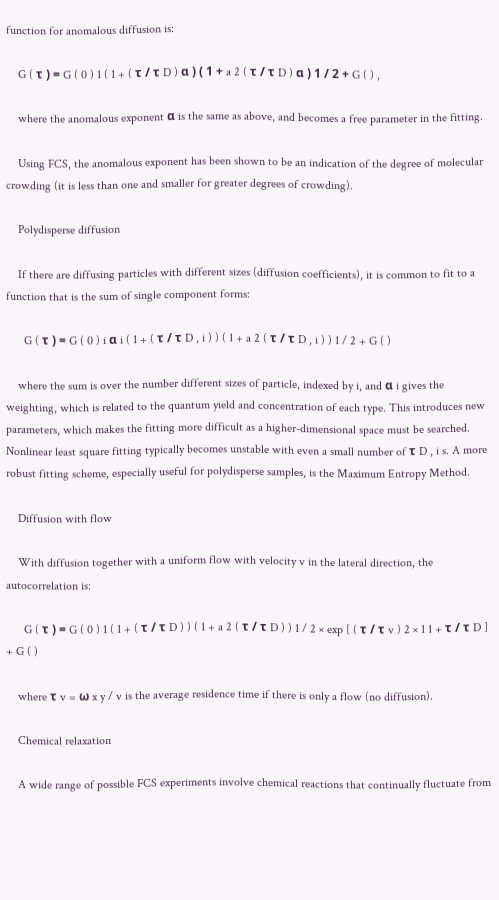function for anomalous diffusion is:

    G ( τ ) = G ( 0 ) 1 ( 1 + ( τ / τ D ) α ) ( 1 + a 2 ( τ / τ D ) α ) 1 / 2 + G ( ) ,

    where the anomalous exponent α is the same as above, and becomes a free parameter in the fitting.

    Using FCS, the anomalous exponent has been shown to be an indication of the degree of molecular crowding (it is less than one and smaller for greater degrees of crowding).

    Polydisperse diffusion

    If there are diffusing particles with different sizes (diffusion coefficients), it is common to fit to a function that is the sum of single component forms:

      G ( τ ) = G ( 0 ) i α i ( 1 + ( τ / τ D , i ) ) ( 1 + a 2 ( τ / τ D , i ) ) 1 / 2 + G ( )

    where the sum is over the number different sizes of particle, indexed by i, and α i gives the weighting, which is related to the quantum yield and concentration of each type. This introduces new parameters, which makes the fitting more difficult as a higher-dimensional space must be searched. Nonlinear least square fitting typically becomes unstable with even a small number of τ D , i s. A more robust fitting scheme, especially useful for polydisperse samples, is the Maximum Entropy Method.

    Diffusion with flow

    With diffusion together with a uniform flow with velocity v in the lateral direction, the autocorrelation is:

      G ( τ ) = G ( 0 ) 1 ( 1 + ( τ / τ D ) ) ( 1 + a 2 ( τ / τ D ) ) 1 / 2 × exp [ ( τ / τ v ) 2 × 1 1 + τ / τ D ] + G ( )

    where τ v = ω x y / v is the average residence time if there is only a flow (no diffusion).

    Chemical relaxation

    A wide range of possible FCS experiments involve chemical reactions that continually fluctuate from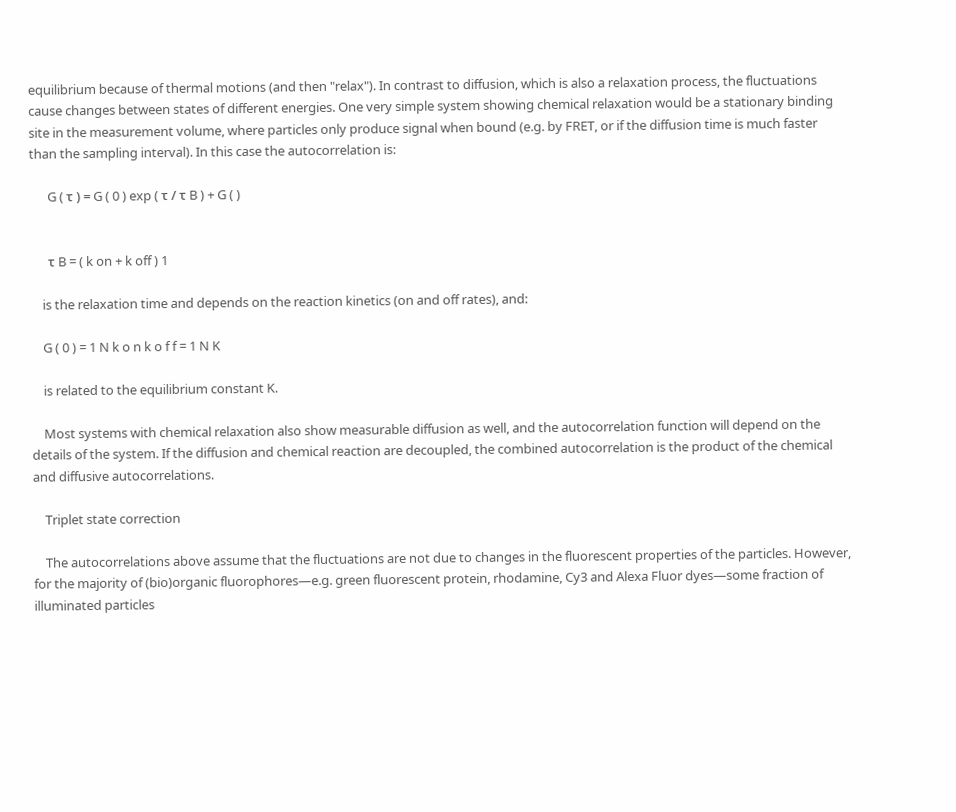equilibrium because of thermal motions (and then "relax"). In contrast to diffusion, which is also a relaxation process, the fluctuations cause changes between states of different energies. One very simple system showing chemical relaxation would be a stationary binding site in the measurement volume, where particles only produce signal when bound (e.g. by FRET, or if the diffusion time is much faster than the sampling interval). In this case the autocorrelation is:

      G ( τ ) = G ( 0 ) exp ( τ / τ B ) + G ( )


      τ B = ( k on + k off ) 1

    is the relaxation time and depends on the reaction kinetics (on and off rates), and:

    G ( 0 ) = 1 N k o n k o f f = 1 N K

    is related to the equilibrium constant K.

    Most systems with chemical relaxation also show measurable diffusion as well, and the autocorrelation function will depend on the details of the system. If the diffusion and chemical reaction are decoupled, the combined autocorrelation is the product of the chemical and diffusive autocorrelations.

    Triplet state correction

    The autocorrelations above assume that the fluctuations are not due to changes in the fluorescent properties of the particles. However, for the majority of (bio)organic fluorophores—e.g. green fluorescent protein, rhodamine, Cy3 and Alexa Fluor dyes—some fraction of illuminated particles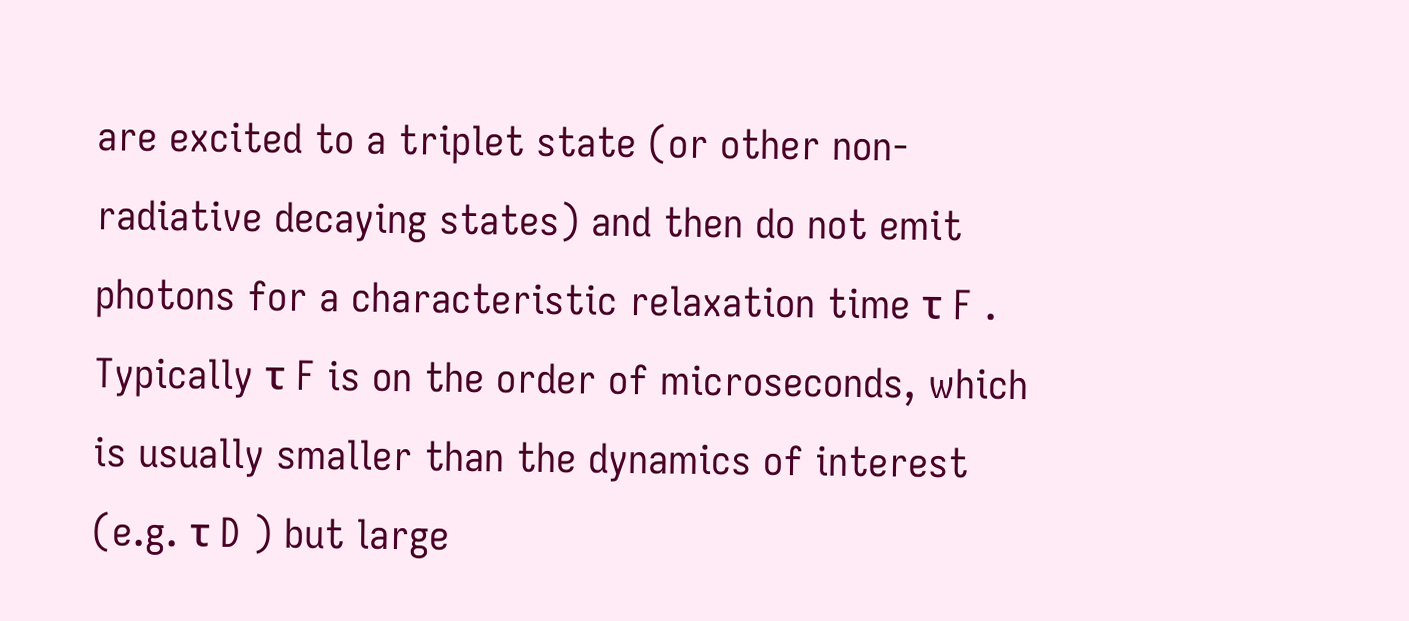are excited to a triplet state (or other non-radiative decaying states) and then do not emit photons for a characteristic relaxation time τ F . Typically τ F is on the order of microseconds, which is usually smaller than the dynamics of interest (e.g. τ D ) but large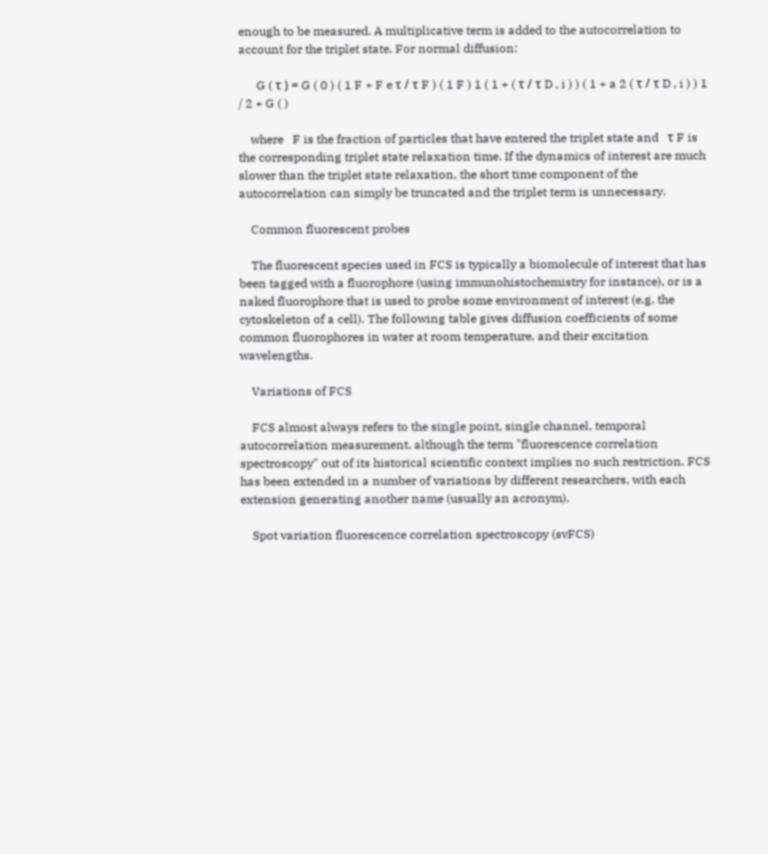enough to be measured. A multiplicative term is added to the autocorrelation to account for the triplet state. For normal diffusion:

      G ( τ ) = G ( 0 ) ( 1 F + F e τ / τ F ) ( 1 F ) 1 ( 1 + ( τ / τ D , i ) ) ( 1 + a 2 ( τ / τ D , i ) ) 1 / 2 + G ( )

    where   F is the fraction of particles that have entered the triplet state and   τ F is the corresponding triplet state relaxation time. If the dynamics of interest are much slower than the triplet state relaxation, the short time component of the autocorrelation can simply be truncated and the triplet term is unnecessary.

    Common fluorescent probes

    The fluorescent species used in FCS is typically a biomolecule of interest that has been tagged with a fluorophore (using immunohistochemistry for instance), or is a naked fluorophore that is used to probe some environment of interest (e.g. the cytoskeleton of a cell). The following table gives diffusion coefficients of some common fluorophores in water at room temperature, and their excitation wavelengths.

    Variations of FCS

    FCS almost always refers to the single point, single channel, temporal autocorrelation measurement, although the term "fluorescence correlation spectroscopy" out of its historical scientific context implies no such restriction. FCS has been extended in a number of variations by different researchers, with each extension generating another name (usually an acronym).

    Spot variation fluorescence correlation spectroscopy (svFCS)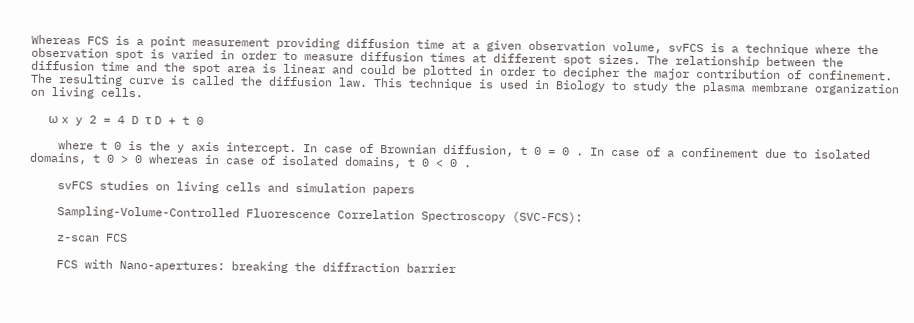Whereas FCS is a point measurement providing diffusion time at a given observation volume, svFCS is a technique where the observation spot is varied in order to measure diffusion times at different spot sizes. The relationship between the diffusion time and the spot area is linear and could be plotted in order to decipher the major contribution of confinement. The resulting curve is called the diffusion law. This technique is used in Biology to study the plasma membrane organization on living cells.

      ω x y 2 = 4 D τ D + t 0

    where t 0 is the y axis intercept. In case of Brownian diffusion, t 0 = 0 . In case of a confinement due to isolated domains, t 0 > 0 whereas in case of isolated domains, t 0 < 0 .

    svFCS studies on living cells and simulation papers

    Sampling-Volume-Controlled Fluorescence Correlation Spectroscopy (SVC-FCS):

    z-scan FCS

    FCS with Nano-apertures: breaking the diffraction barrier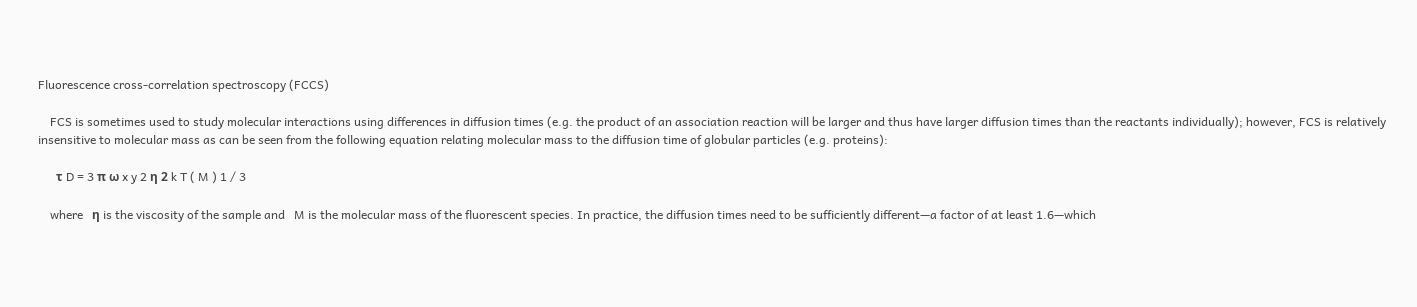Fluorescence cross-correlation spectroscopy (FCCS)

    FCS is sometimes used to study molecular interactions using differences in diffusion times (e.g. the product of an association reaction will be larger and thus have larger diffusion times than the reactants individually); however, FCS is relatively insensitive to molecular mass as can be seen from the following equation relating molecular mass to the diffusion time of globular particles (e.g. proteins):

      τ D = 3 π ω x y 2 η 2 k T ( M ) 1 / 3

    where   η is the viscosity of the sample and   M is the molecular mass of the fluorescent species. In practice, the diffusion times need to be sufficiently different—a factor of at least 1.6—which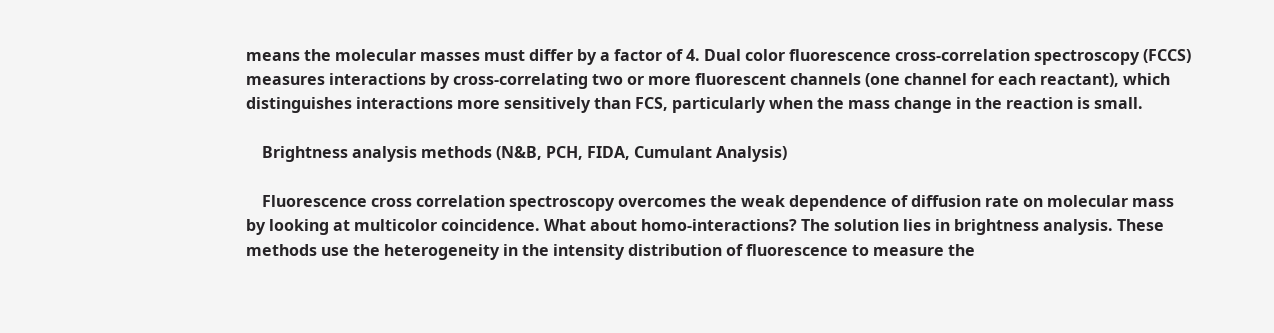means the molecular masses must differ by a factor of 4. Dual color fluorescence cross-correlation spectroscopy (FCCS) measures interactions by cross-correlating two or more fluorescent channels (one channel for each reactant), which distinguishes interactions more sensitively than FCS, particularly when the mass change in the reaction is small.

    Brightness analysis methods (N&B, PCH, FIDA, Cumulant Analysis)

    Fluorescence cross correlation spectroscopy overcomes the weak dependence of diffusion rate on molecular mass by looking at multicolor coincidence. What about homo-interactions? The solution lies in brightness analysis. These methods use the heterogeneity in the intensity distribution of fluorescence to measure the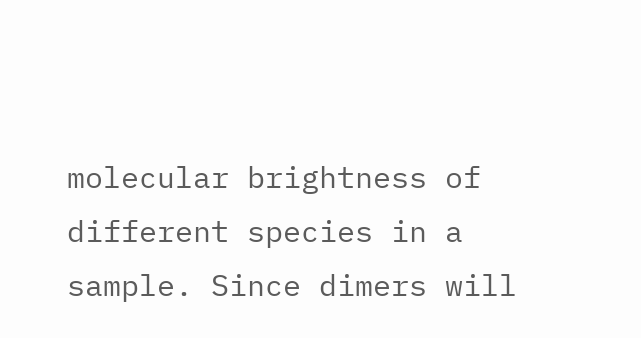molecular brightness of different species in a sample. Since dimers will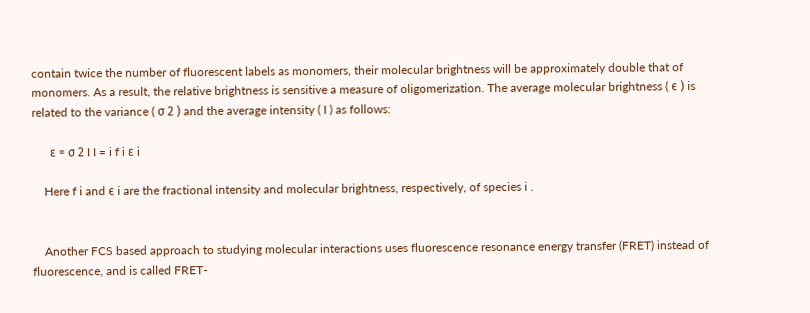contain twice the number of fluorescent labels as monomers, their molecular brightness will be approximately double that of monomers. As a result, the relative brightness is sensitive a measure of oligomerization. The average molecular brightness ( ϵ ) is related to the variance ( σ 2 ) and the average intensity ( I ) as follows:

      ε = σ 2 I I = i f i ε i

    Here f i and ϵ i are the fractional intensity and molecular brightness, respectively, of species i .


    Another FCS based approach to studying molecular interactions uses fluorescence resonance energy transfer (FRET) instead of fluorescence, and is called FRET-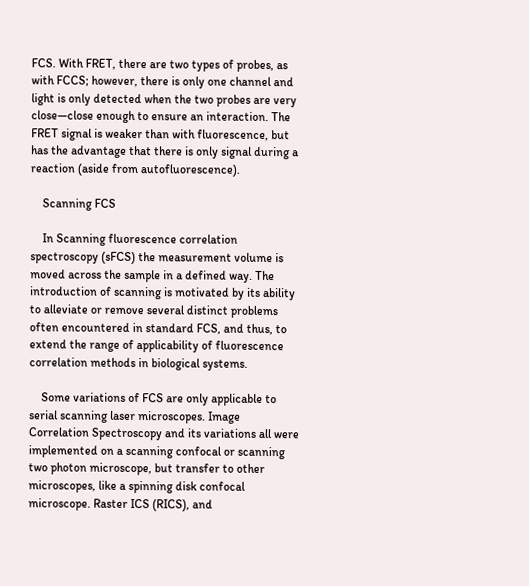FCS. With FRET, there are two types of probes, as with FCCS; however, there is only one channel and light is only detected when the two probes are very close—close enough to ensure an interaction. The FRET signal is weaker than with fluorescence, but has the advantage that there is only signal during a reaction (aside from autofluorescence).

    Scanning FCS

    In Scanning fluorescence correlation spectroscopy (sFCS) the measurement volume is moved across the sample in a defined way. The introduction of scanning is motivated by its ability to alleviate or remove several distinct problems often encountered in standard FCS, and thus, to extend the range of applicability of fluorescence correlation methods in biological systems.

    Some variations of FCS are only applicable to serial scanning laser microscopes. Image Correlation Spectroscopy and its variations all were implemented on a scanning confocal or scanning two photon microscope, but transfer to other microscopes, like a spinning disk confocal microscope. Raster ICS (RICS), and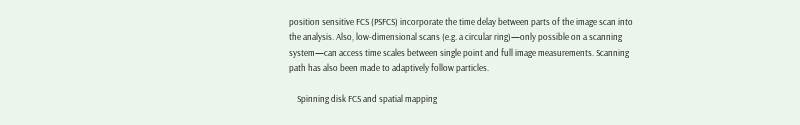position sensitive FCS (PSFCS) incorporate the time delay between parts of the image scan into the analysis. Also, low-dimensional scans (e.g. a circular ring)—only possible on a scanning system—can access time scales between single point and full image measurements. Scanning path has also been made to adaptively follow particles.

    Spinning disk FCS and spatial mapping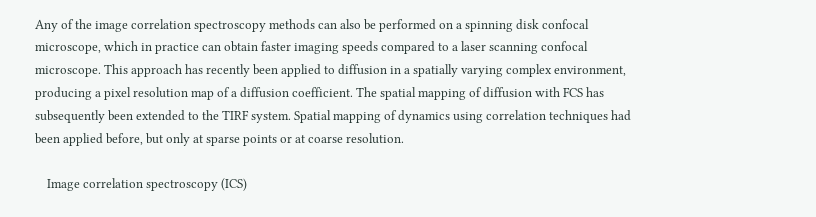Any of the image correlation spectroscopy methods can also be performed on a spinning disk confocal microscope, which in practice can obtain faster imaging speeds compared to a laser scanning confocal microscope. This approach has recently been applied to diffusion in a spatially varying complex environment, producing a pixel resolution map of a diffusion coefficient. The spatial mapping of diffusion with FCS has subsequently been extended to the TIRF system. Spatial mapping of dynamics using correlation techniques had been applied before, but only at sparse points or at coarse resolution.

    Image correlation spectroscopy (ICS)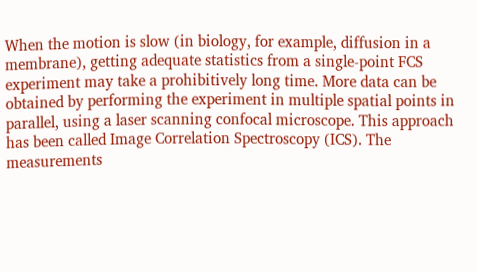When the motion is slow (in biology, for example, diffusion in a membrane), getting adequate statistics from a single-point FCS experiment may take a prohibitively long time. More data can be obtained by performing the experiment in multiple spatial points in parallel, using a laser scanning confocal microscope. This approach has been called Image Correlation Spectroscopy (ICS). The measurements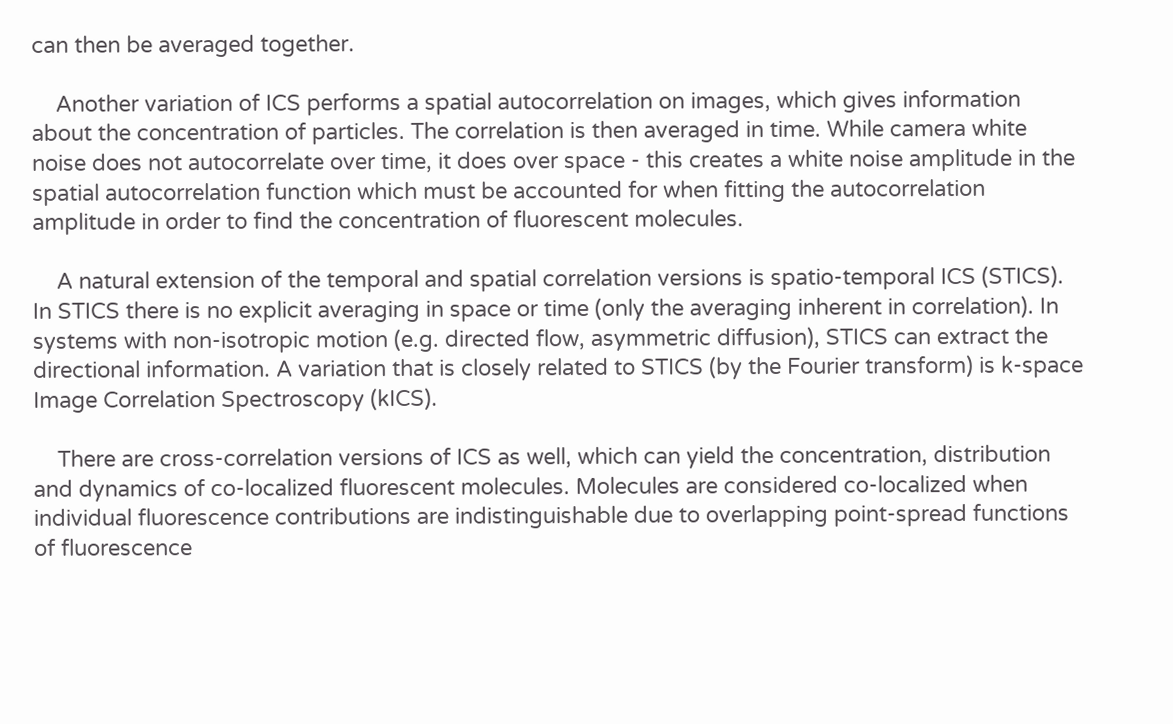can then be averaged together.

    Another variation of ICS performs a spatial autocorrelation on images, which gives information about the concentration of particles. The correlation is then averaged in time. While camera white noise does not autocorrelate over time, it does over space - this creates a white noise amplitude in the spatial autocorrelation function which must be accounted for when fitting the autocorrelation amplitude in order to find the concentration of fluorescent molecules.

    A natural extension of the temporal and spatial correlation versions is spatio-temporal ICS (STICS). In STICS there is no explicit averaging in space or time (only the averaging inherent in correlation). In systems with non-isotropic motion (e.g. directed flow, asymmetric diffusion), STICS can extract the directional information. A variation that is closely related to STICS (by the Fourier transform) is k-space Image Correlation Spectroscopy (kICS).

    There are cross-correlation versions of ICS as well, which can yield the concentration, distribution and dynamics of co-localized fluorescent molecules. Molecules are considered co-localized when individual fluorescence contributions are indistinguishable due to overlapping point-spread functions of fluorescence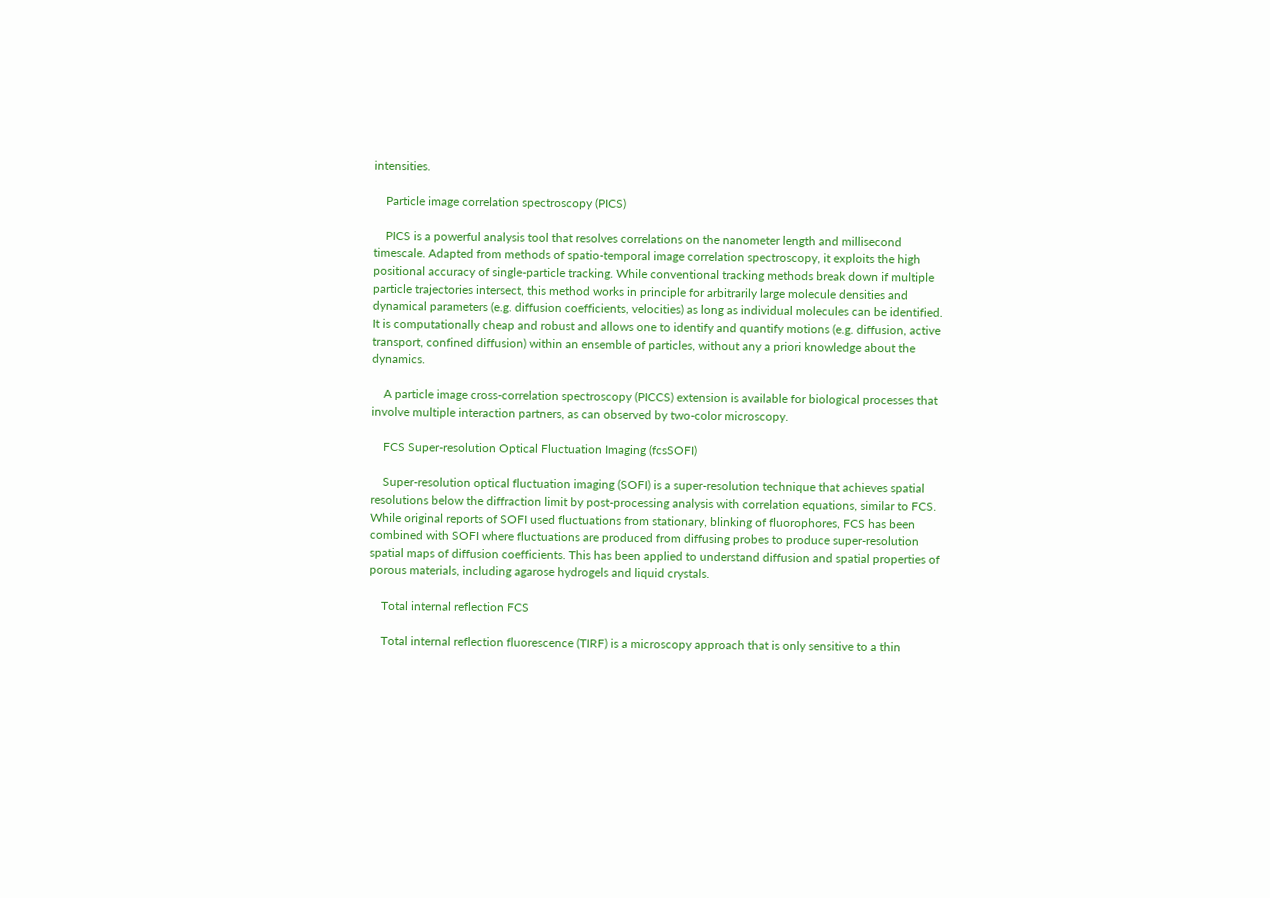intensities.

    Particle image correlation spectroscopy (PICS)

    PICS is a powerful analysis tool that resolves correlations on the nanometer length and millisecond timescale. Adapted from methods of spatio-temporal image correlation spectroscopy, it exploits the high positional accuracy of single-particle tracking. While conventional tracking methods break down if multiple particle trajectories intersect, this method works in principle for arbitrarily large molecule densities and dynamical parameters (e.g. diffusion coefficients, velocities) as long as individual molecules can be identified. It is computationally cheap and robust and allows one to identify and quantify motions (e.g. diffusion, active transport, confined diffusion) within an ensemble of particles, without any a priori knowledge about the dynamics.

    A particle image cross-correlation spectroscopy (PICCS) extension is available for biological processes that involve multiple interaction partners, as can observed by two-color microscopy.

    FCS Super-resolution Optical Fluctuation Imaging (fcsSOFI)

    Super-resolution optical fluctuation imaging (SOFI) is a super-resolution technique that achieves spatial resolutions below the diffraction limit by post-processing analysis with correlation equations, similar to FCS. While original reports of SOFI used fluctuations from stationary, blinking of fluorophores, FCS has been combined with SOFI where fluctuations are produced from diffusing probes to produce super-resolution spatial maps of diffusion coefficients. This has been applied to understand diffusion and spatial properties of porous materials, including agarose hydrogels and liquid crystals.

    Total internal reflection FCS

    Total internal reflection fluorescence (TIRF) is a microscopy approach that is only sensitive to a thin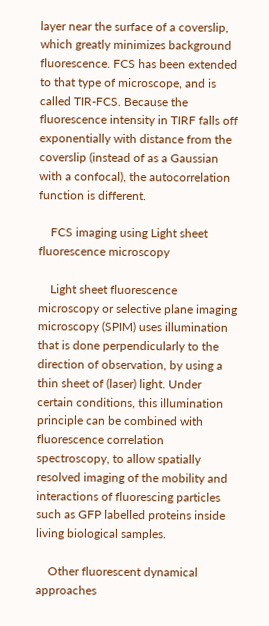layer near the surface of a coverslip, which greatly minimizes background fluorescence. FCS has been extended to that type of microscope, and is called TIR-FCS. Because the fluorescence intensity in TIRF falls off exponentially with distance from the coverslip (instead of as a Gaussian with a confocal), the autocorrelation function is different.

    FCS imaging using Light sheet fluorescence microscopy

    Light sheet fluorescence microscopy or selective plane imaging microscopy (SPIM) uses illumination that is done perpendicularly to the direction of observation, by using a thin sheet of (laser) light. Under certain conditions, this illumination principle can be combined with fluorescence correlation spectroscopy, to allow spatially resolved imaging of the mobility and interactions of fluorescing particles such as GFP labelled proteins inside living biological samples.

    Other fluorescent dynamical approaches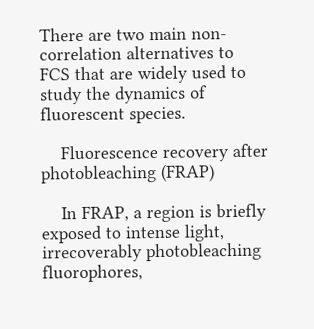There are two main non-correlation alternatives to FCS that are widely used to study the dynamics of fluorescent species.

    Fluorescence recovery after photobleaching (FRAP)

    In FRAP, a region is briefly exposed to intense light, irrecoverably photobleaching fluorophores,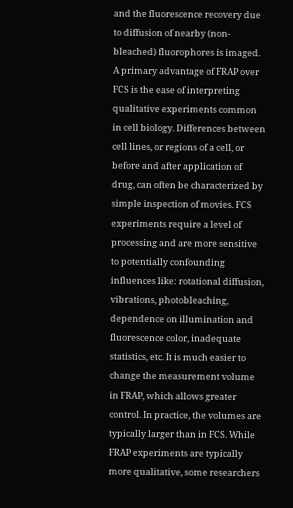and the fluorescence recovery due to diffusion of nearby (non-bleached) fluorophores is imaged. A primary advantage of FRAP over FCS is the ease of interpreting qualitative experiments common in cell biology. Differences between cell lines, or regions of a cell, or before and after application of drug, can often be characterized by simple inspection of movies. FCS experiments require a level of processing and are more sensitive to potentially confounding influences like: rotational diffusion, vibrations, photobleaching, dependence on illumination and fluorescence color, inadequate statistics, etc. It is much easier to change the measurement volume in FRAP, which allows greater control. In practice, the volumes are typically larger than in FCS. While FRAP experiments are typically more qualitative, some researchers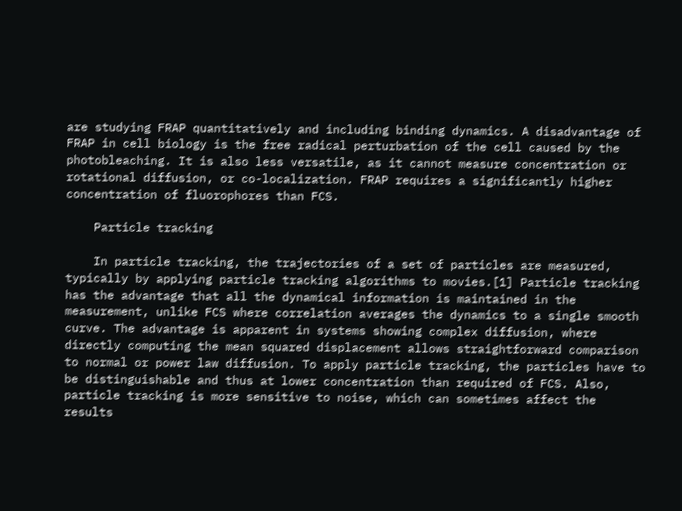are studying FRAP quantitatively and including binding dynamics. A disadvantage of FRAP in cell biology is the free radical perturbation of the cell caused by the photobleaching. It is also less versatile, as it cannot measure concentration or rotational diffusion, or co-localization. FRAP requires a significantly higher concentration of fluorophores than FCS.

    Particle tracking

    In particle tracking, the trajectories of a set of particles are measured, typically by applying particle tracking algorithms to movies.[1] Particle tracking has the advantage that all the dynamical information is maintained in the measurement, unlike FCS where correlation averages the dynamics to a single smooth curve. The advantage is apparent in systems showing complex diffusion, where directly computing the mean squared displacement allows straightforward comparison to normal or power law diffusion. To apply particle tracking, the particles have to be distinguishable and thus at lower concentration than required of FCS. Also, particle tracking is more sensitive to noise, which can sometimes affect the results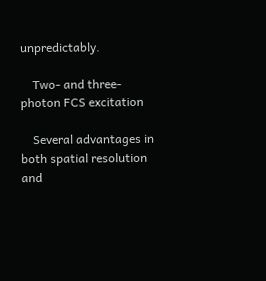unpredictably.

    Two- and three- photon FCS excitation

    Several advantages in both spatial resolution and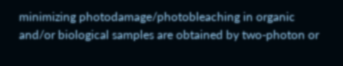minimizing photodamage/photobleaching in organic and/or biological samples are obtained by two-photon or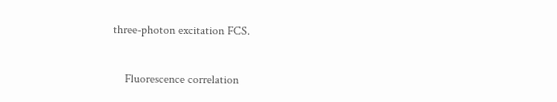three-photon excitation FCS.


    Fluorescence correlation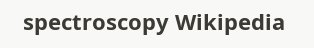spectroscopy Wikipedia